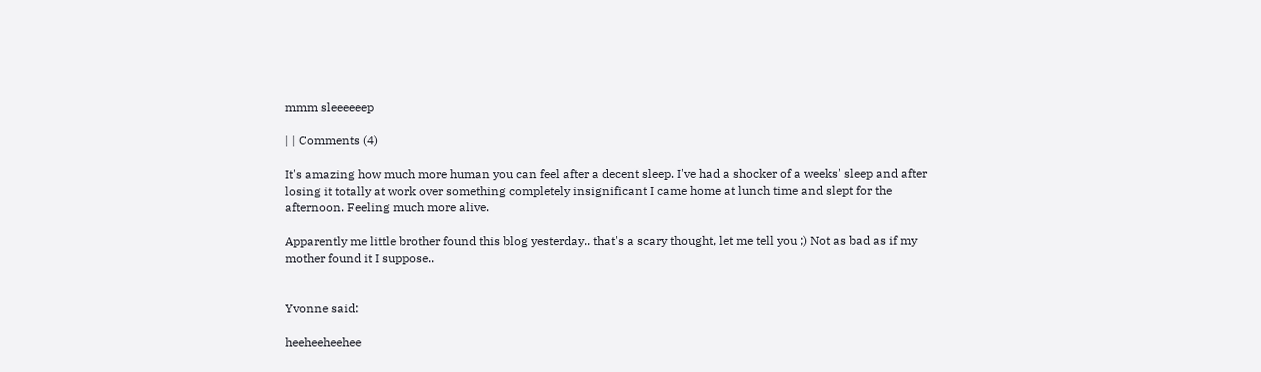mmm sleeeeeep

| | Comments (4)

It's amazing how much more human you can feel after a decent sleep. I've had a shocker of a weeks' sleep and after losing it totally at work over something completely insignificant I came home at lunch time and slept for the afternoon. Feeling much more alive.

Apparently me little brother found this blog yesterday.. that's a scary thought, let me tell you ;) Not as bad as if my mother found it I suppose..


Yvonne said:

heeheeheehee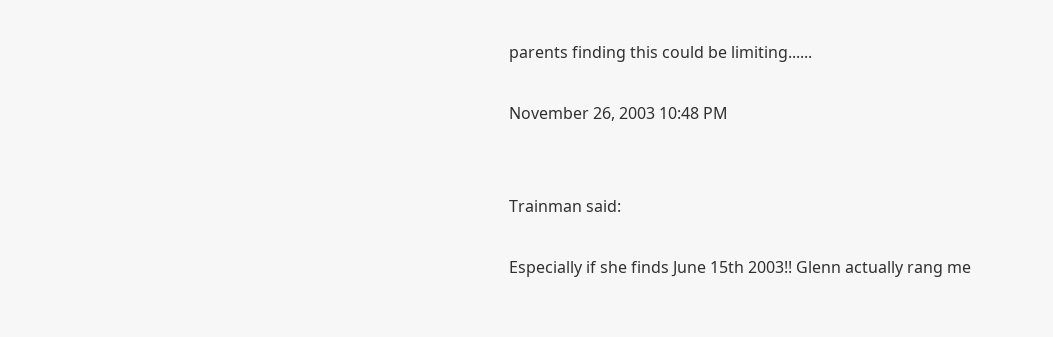parents finding this could be limiting......

November 26, 2003 10:48 PM


Trainman said:

Especially if she finds June 15th 2003!! Glenn actually rang me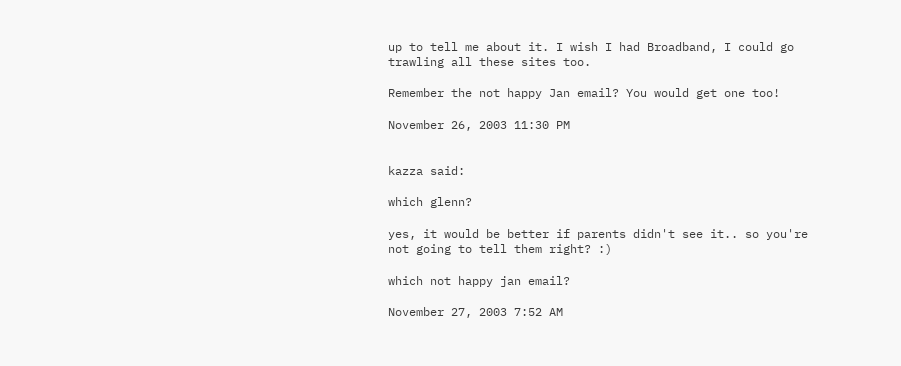up to tell me about it. I wish I had Broadband, I could go trawling all these sites too.

Remember the not happy Jan email? You would get one too!

November 26, 2003 11:30 PM


kazza said:

which glenn?

yes, it would be better if parents didn't see it.. so you're not going to tell them right? :)

which not happy jan email?

November 27, 2003 7:52 AM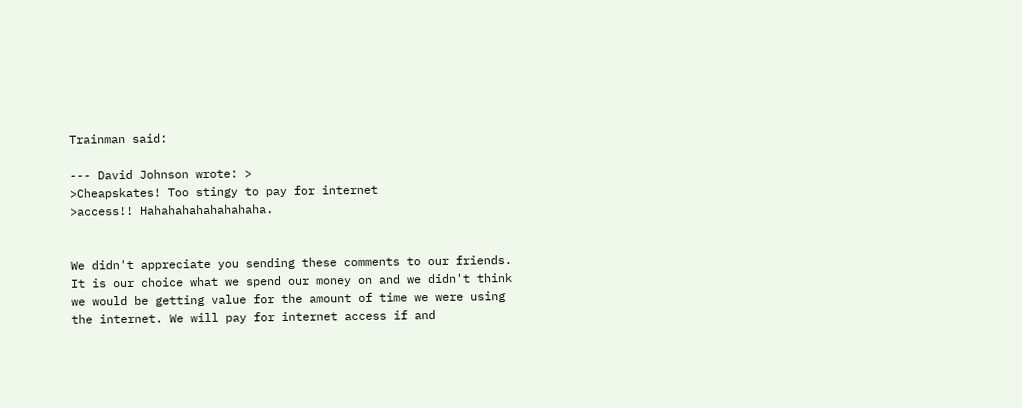Trainman said:

--- David Johnson wrote: >
>Cheapskates! Too stingy to pay for internet
>access!! Hahahahahahahahaha.


We didn't appreciate you sending these comments to our friends. It is our choice what we spend our money on and we didn't think we would be getting value for the amount of time we were using the internet. We will pay for internet access if and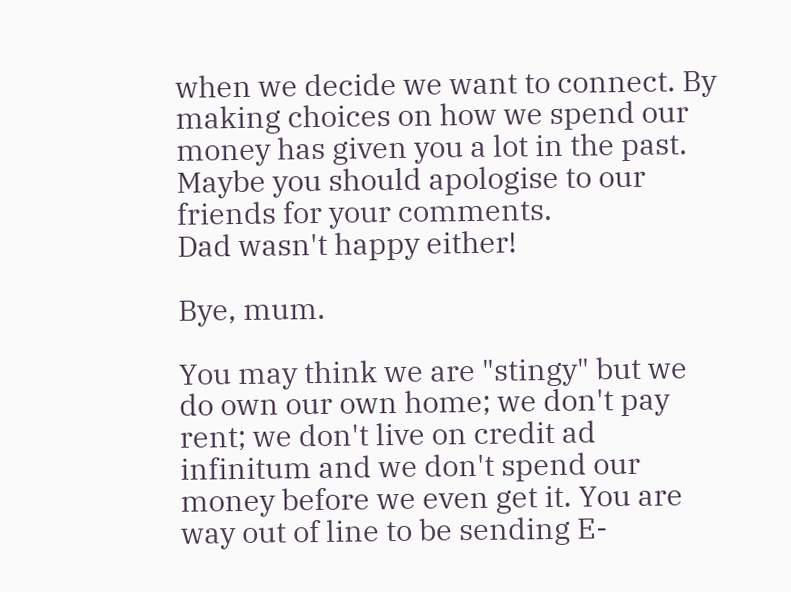when we decide we want to connect. By making choices on how we spend our money has given you a lot in the past. Maybe you should apologise to our friends for your comments.
Dad wasn't happy either!

Bye, mum.

You may think we are "stingy" but we do own our own home; we don't pay rent; we don't live on credit ad infinitum and we don't spend our money before we even get it. You are way out of line to be sending E-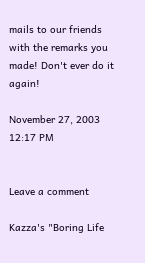mails to our friends with the remarks you made! Don't ever do it again!

November 27, 2003 12:17 PM


Leave a comment

Kazza's "Boring Life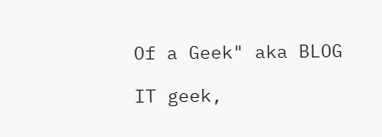Of a Geek" aka BLOG

IT geek,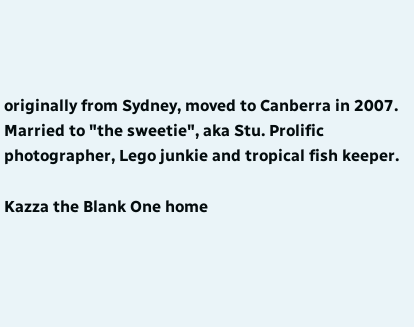originally from Sydney, moved to Canberra in 2007. Married to "the sweetie", aka Stu. Prolific photographer, Lego junkie and tropical fish keeper.

Kazza the Blank One home